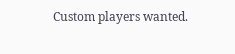Custom players wanted.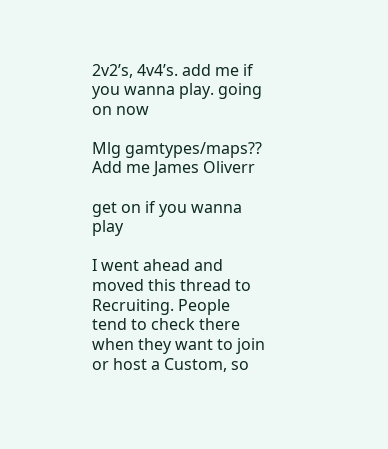2v2’s, 4v4’s. add me if you wanna play. going on now

Mlg gamtypes/maps??
Add me James Oliverr

get on if you wanna play

I went ahead and moved this thread to Recruiting. People tend to check there when they want to join or host a Custom, so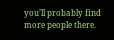you’ll probably find more people there.